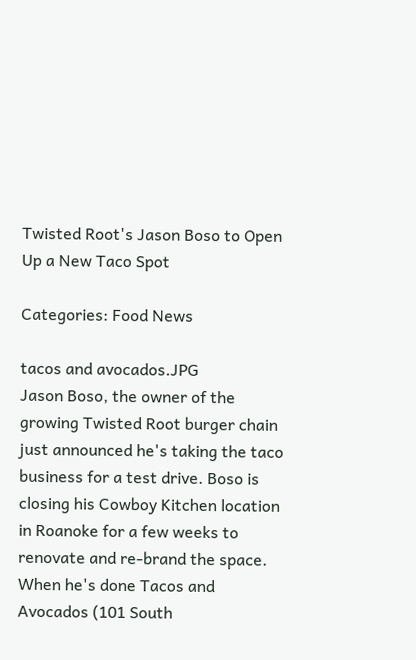Twisted Root's Jason Boso to Open Up a New Taco Spot

Categories: Food News

tacos and avocados.JPG
Jason Boso, the owner of the growing Twisted Root burger chain just announced he's taking the taco business for a test drive. Boso is closing his Cowboy Kitchen location in Roanoke for a few weeks to renovate and re-brand the space. When he's done Tacos and Avocados (101 South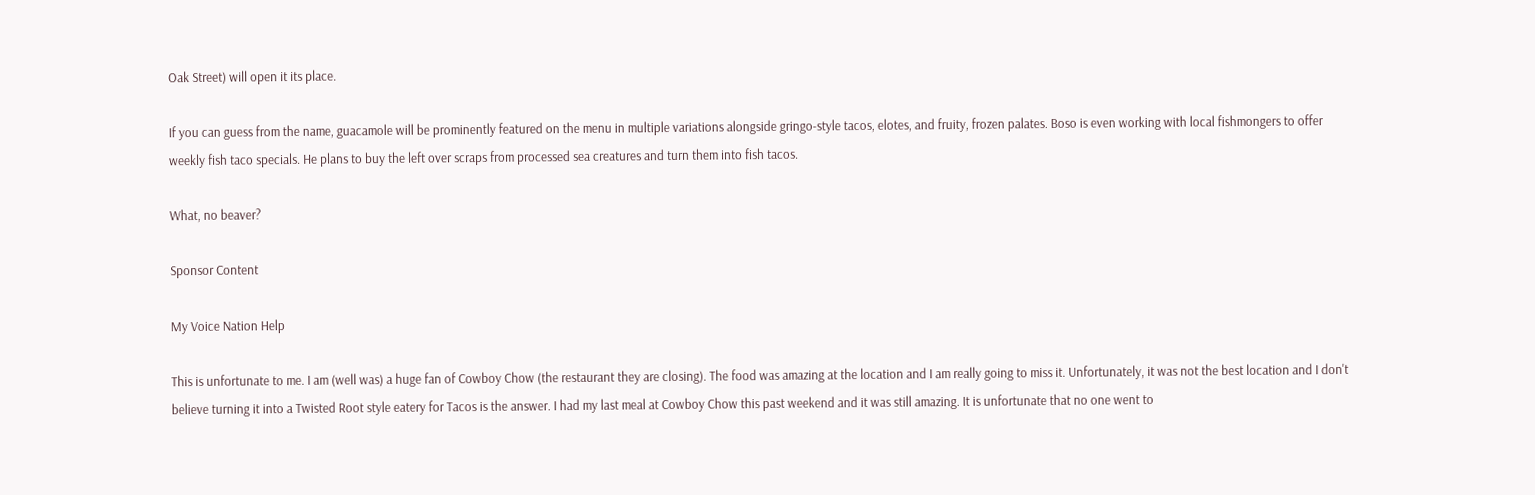Oak Street) will open it its place.

If you can guess from the name, guacamole will be prominently featured on the menu in multiple variations alongside gringo-style tacos, elotes, and fruity, frozen palates. Boso is even working with local fishmongers to offer weekly fish taco specials. He plans to buy the left over scraps from processed sea creatures and turn them into fish tacos.

What, no beaver?

Sponsor Content

My Voice Nation Help

This is unfortunate to me. I am (well was) a huge fan of Cowboy Chow (the restaurant they are closing). The food was amazing at the location and I am really going to miss it. Unfortunately, it was not the best location and I don't believe turning it into a Twisted Root style eatery for Tacos is the answer. I had my last meal at Cowboy Chow this past weekend and it was still amazing. It is unfortunate that no one went to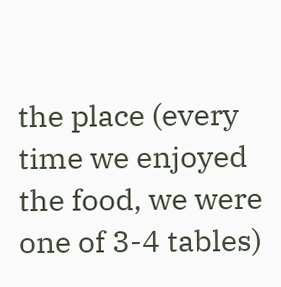the place (every time we enjoyed the food, we were one of 3-4 tables)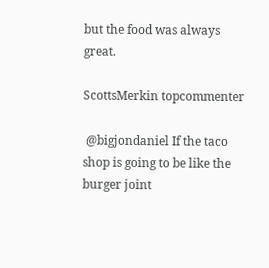but the food was always great.

ScottsMerkin topcommenter

 @bigjondaniel If the taco shop is going to be like the burger joint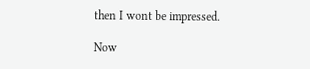then I wont be impressed.

Now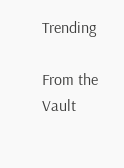Trending

From the Vault